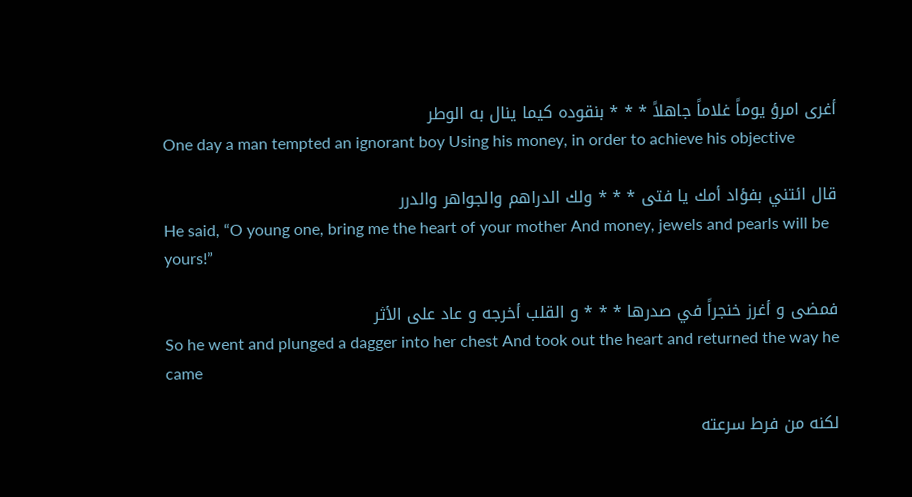أغرى امرؤ يوماً غلاماً جاهلاً * * * بنقوده كيما ينال به الوطر
One day a man tempted an ignorant boy Using his money, in order to achieve his objective

قال ائتني بفؤاد أمك يا فتى * * * ولك الدراهم والجواهر والدرر
He said, “O young one, bring me the heart of your mother And money, jewels and pearls will be yours!”

فمضى و أغرز خنجراً في صدرها * * * و القلب أخرجه و عاد على الأثر
So he went and plunged a dagger into her chest And took out the heart and returned the way he came

لكنه من فرط سرعته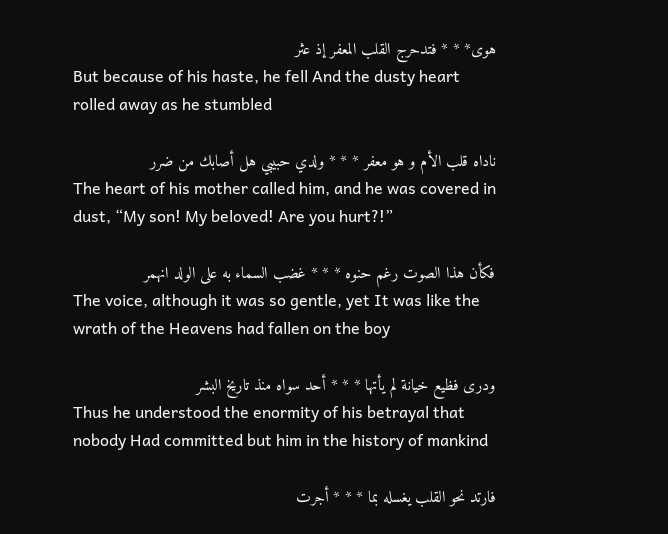هوى* * * فتدحرج القلب المعفر إذ عثر
But because of his haste, he fell And the dusty heart rolled away as he stumbled

ناداه قلب الأم و هو معفر * * * ولدي حبيبي هل أصابك من ضرر
The heart of his mother called him, and he was covered in dust, “My son! My beloved! Are you hurt?!”

فكأن هذا الصوت رغم حنوه * * * غضب السماء به على الولد انهمر
The voice, although it was so gentle, yet It was like the wrath of the Heavens had fallen on the boy

ودرى فظيع خيانة لم يأتها * * * أحد سواه منذ تاريخ البشر
Thus he understood the enormity of his betrayal that nobody Had committed but him in the history of mankind

فارتد نحو القلب يغسله بما * * * أجرت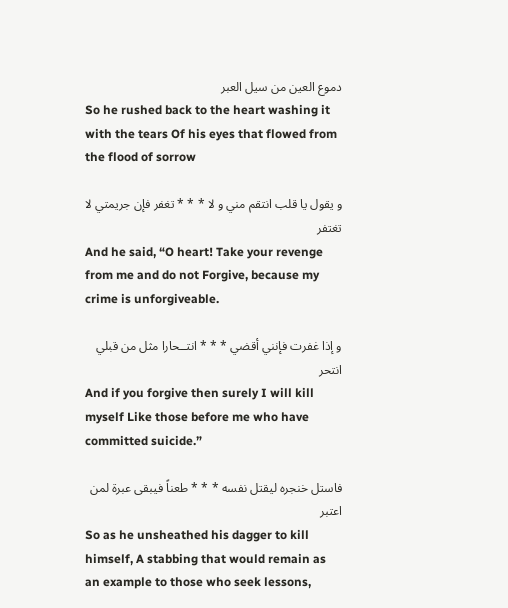دموع العين من سيل العبر
So he rushed back to the heart washing it with the tears Of his eyes that flowed from the flood of sorrow

و يقول يا قلب انتقم مني و لا * * * تغفر فإن جريمتي لا تغتفر
And he said, “O heart! Take your revenge from me and do not Forgive, because my crime is unforgiveable.

و إذا غفرت فإنني أقضي * * * انتــحارا مثل من قبلي انتحر
And if you forgive then surely I will kill myself Like those before me who have committed suicide.”

فاستل خنجره ليقتل نفسه * * * طعناً فيبقى عبرة لمن اعتبر
So as he unsheathed his dagger to kill himself, A stabbing that would remain as an example to those who seek lessons,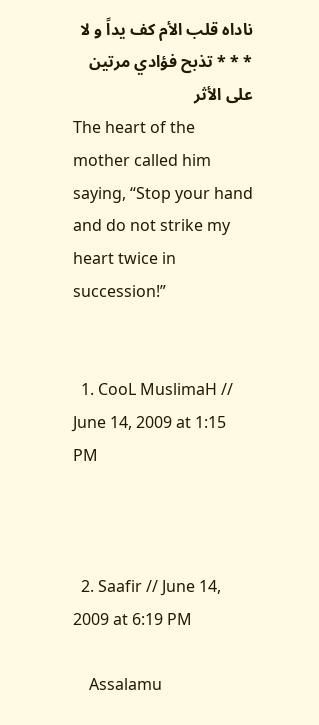ناداه قلب الأم كف يداً و لا * * * تذبح فؤادي مرتين على الأثر
The heart of the mother called him saying, “Stop your hand and do not strike my heart twice in succession!”


  1. CooL MuslimaH // June 14, 2009 at 1:15 PM



  2. Saafir // June 14, 2009 at 6:19 PM

    Assalamu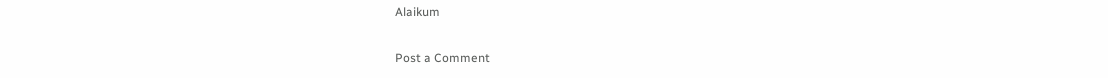Alaikum


Post a Comment